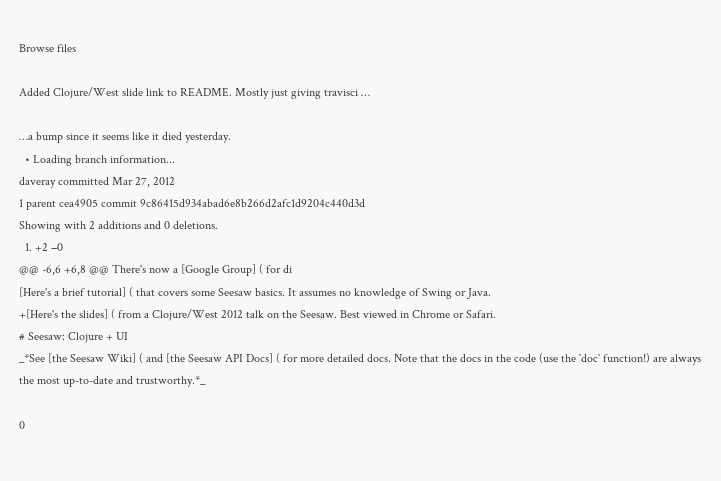Browse files

Added Clojure/West slide link to README. Mostly just giving travisci …

…a bump since it seems like it died yesterday.
  • Loading branch information...
daveray committed Mar 27, 2012
1 parent cea4905 commit 9c86415d934abad6e8b266d2afc1d9204c440d3d
Showing with 2 additions and 0 deletions.
  1. +2 −0
@@ -6,6 +6,8 @@ There's now a [Google Group] ( for di
[Here's a brief tutorial] ( that covers some Seesaw basics. It assumes no knowledge of Swing or Java.
+[Here's the slides] ( from a Clojure/West 2012 talk on the Seesaw. Best viewed in Chrome or Safari.
# Seesaw: Clojure + UI
_*See [the Seesaw Wiki] ( and [the Seesaw API Docs] ( for more detailed docs. Note that the docs in the code (use the `doc` function!) are always the most up-to-date and trustworthy.*_

0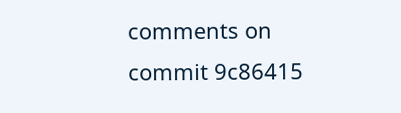comments on commit 9c86415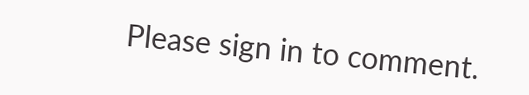Please sign in to comment.